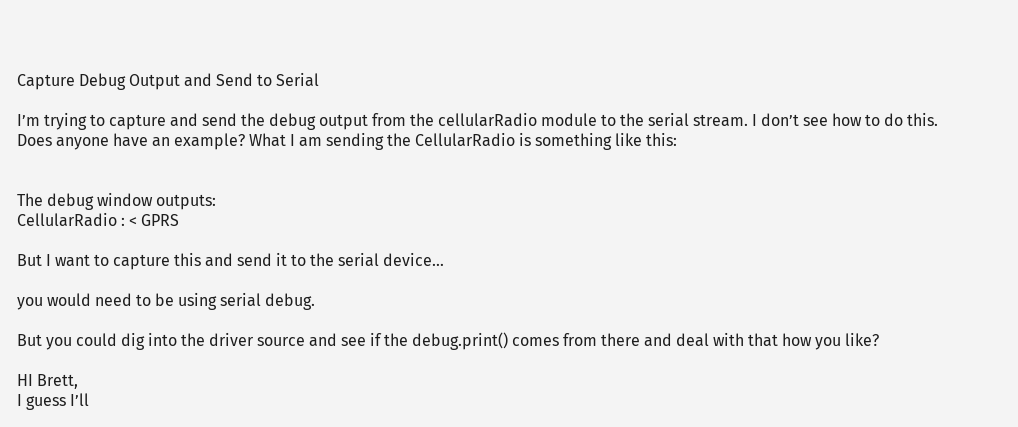Capture Debug Output and Send to Serial

I’m trying to capture and send the debug output from the cellularRadio module to the serial stream. I don’t see how to do this. Does anyone have an example? What I am sending the CellularRadio is something like this:


The debug window outputs:
CellularRadio : < GPRS

But I want to capture this and send it to the serial device…

you would need to be using serial debug.

But you could dig into the driver source and see if the debug.print() comes from there and deal with that how you like?

HI Brett,
I guess I’ll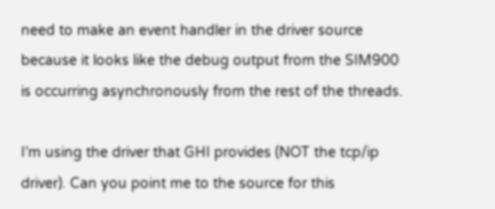need to make an event handler in the driver source because it looks like the debug output from the SIM900 is occurring asynchronously from the rest of the threads.

I’m using the driver that GHI provides (NOT the tcp/ip driver). Can you point me to the source for this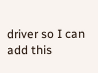driver so I can add this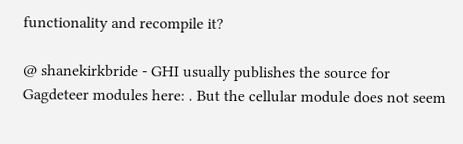functionality and recompile it?

@ shanekirkbride - GHI usually publishes the source for Gagdeteer modules here: . But the cellular module does not seem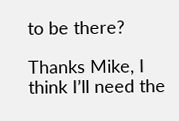to be there?

Thanks Mike, I think I’ll need the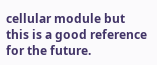cellular module but this is a good reference for the future.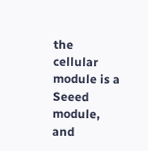the cellular module is a Seeed module, and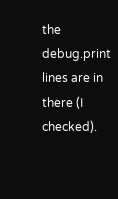the debug.print lines are in there (I checked).